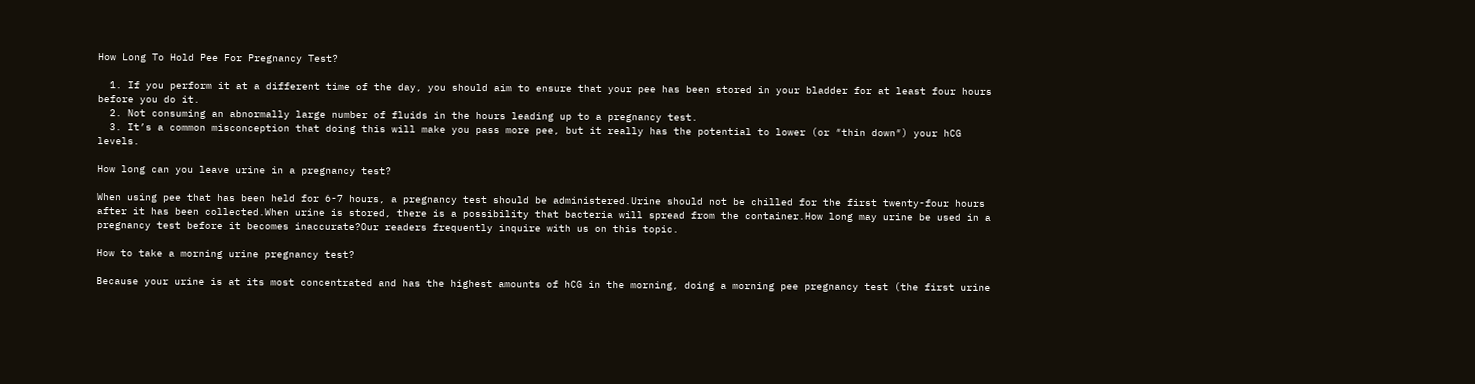How Long To Hold Pee For Pregnancy Test?

  1. If you perform it at a different time of the day, you should aim to ensure that your pee has been stored in your bladder for at least four hours before you do it.
  2. Not consuming an abnormally large number of fluids in the hours leading up to a pregnancy test.
  3. It’s a common misconception that doing this will make you pass more pee, but it really has the potential to lower (or ″thin down″) your hCG levels.

How long can you leave urine in a pregnancy test?

When using pee that has been held for 6-7 hours, a pregnancy test should be administered.Urine should not be chilled for the first twenty-four hours after it has been collected.When urine is stored, there is a possibility that bacteria will spread from the container.How long may urine be used in a pregnancy test before it becomes inaccurate?Our readers frequently inquire with us on this topic.

How to take a morning urine pregnancy test?

Because your urine is at its most concentrated and has the highest amounts of hCG in the morning, doing a morning pee pregnancy test (the first urine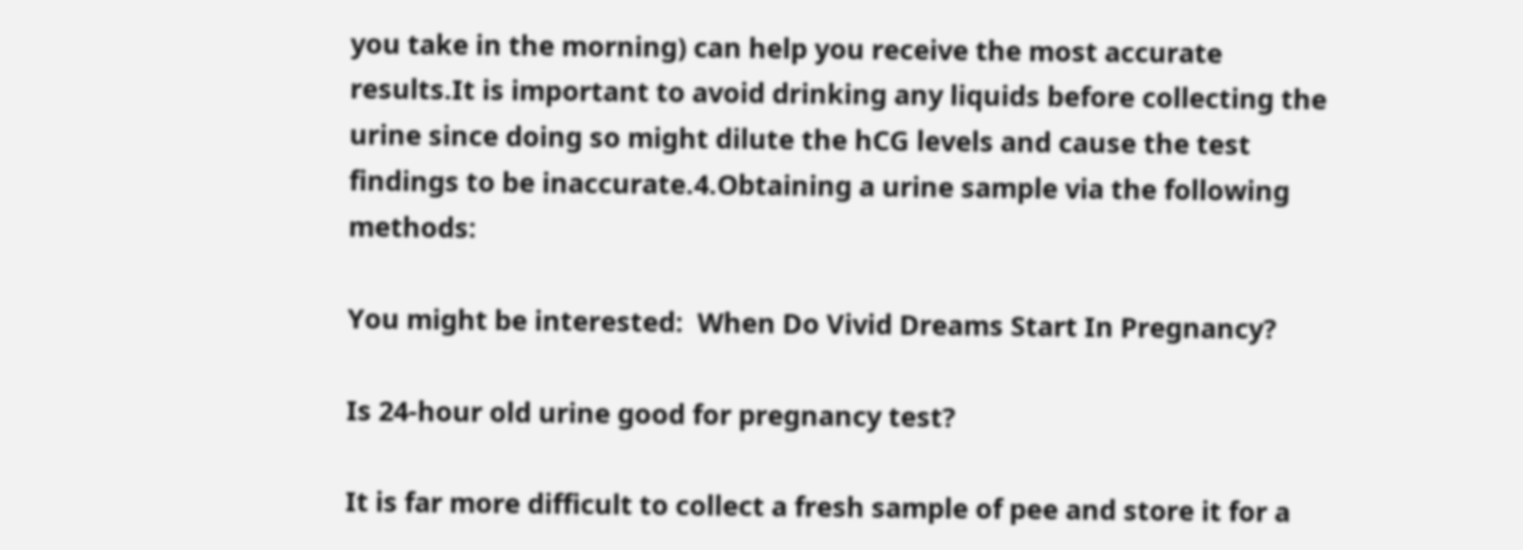you take in the morning) can help you receive the most accurate results.It is important to avoid drinking any liquids before collecting the urine since doing so might dilute the hCG levels and cause the test findings to be inaccurate.4.Obtaining a urine sample via the following methods:

You might be interested:  When Do Vivid Dreams Start In Pregnancy?

Is 24-hour old urine good for pregnancy test?

It is far more difficult to collect a fresh sample of pee and store it for a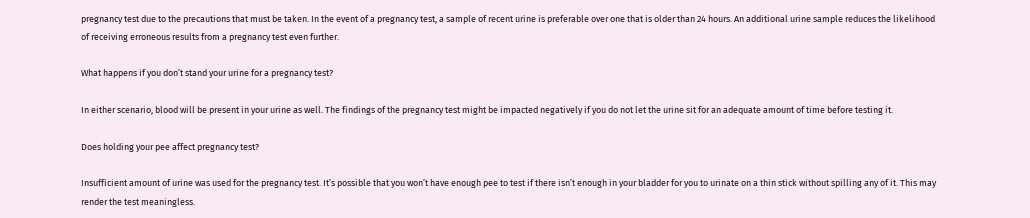pregnancy test due to the precautions that must be taken. In the event of a pregnancy test, a sample of recent urine is preferable over one that is older than 24 hours. An additional urine sample reduces the likelihood of receiving erroneous results from a pregnancy test even further.

What happens if you don’t stand your urine for a pregnancy test?

In either scenario, blood will be present in your urine as well. The findings of the pregnancy test might be impacted negatively if you do not let the urine sit for an adequate amount of time before testing it.

Does holding your pee affect pregnancy test?

Insufficient amount of urine was used for the pregnancy test. It’s possible that you won’t have enough pee to test if there isn’t enough in your bladder for you to urinate on a thin stick without spilling any of it. This may render the test meaningless.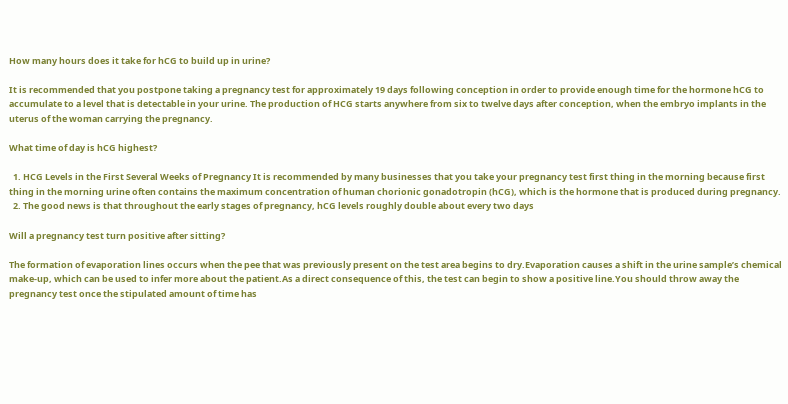How many hours does it take for hCG to build up in urine?

It is recommended that you postpone taking a pregnancy test for approximately 19 days following conception in order to provide enough time for the hormone hCG to accumulate to a level that is detectable in your urine. The production of HCG starts anywhere from six to twelve days after conception, when the embryo implants in the uterus of the woman carrying the pregnancy.

What time of day is hCG highest?

  1. HCG Levels in the First Several Weeks of Pregnancy It is recommended by many businesses that you take your pregnancy test first thing in the morning because first thing in the morning urine often contains the maximum concentration of human chorionic gonadotropin (hCG), which is the hormone that is produced during pregnancy.
  2. The good news is that throughout the early stages of pregnancy, hCG levels roughly double about every two days

Will a pregnancy test turn positive after sitting?

The formation of evaporation lines occurs when the pee that was previously present on the test area begins to dry.Evaporation causes a shift in the urine sample’s chemical make-up, which can be used to infer more about the patient.As a direct consequence of this, the test can begin to show a positive line.You should throw away the pregnancy test once the stipulated amount of time has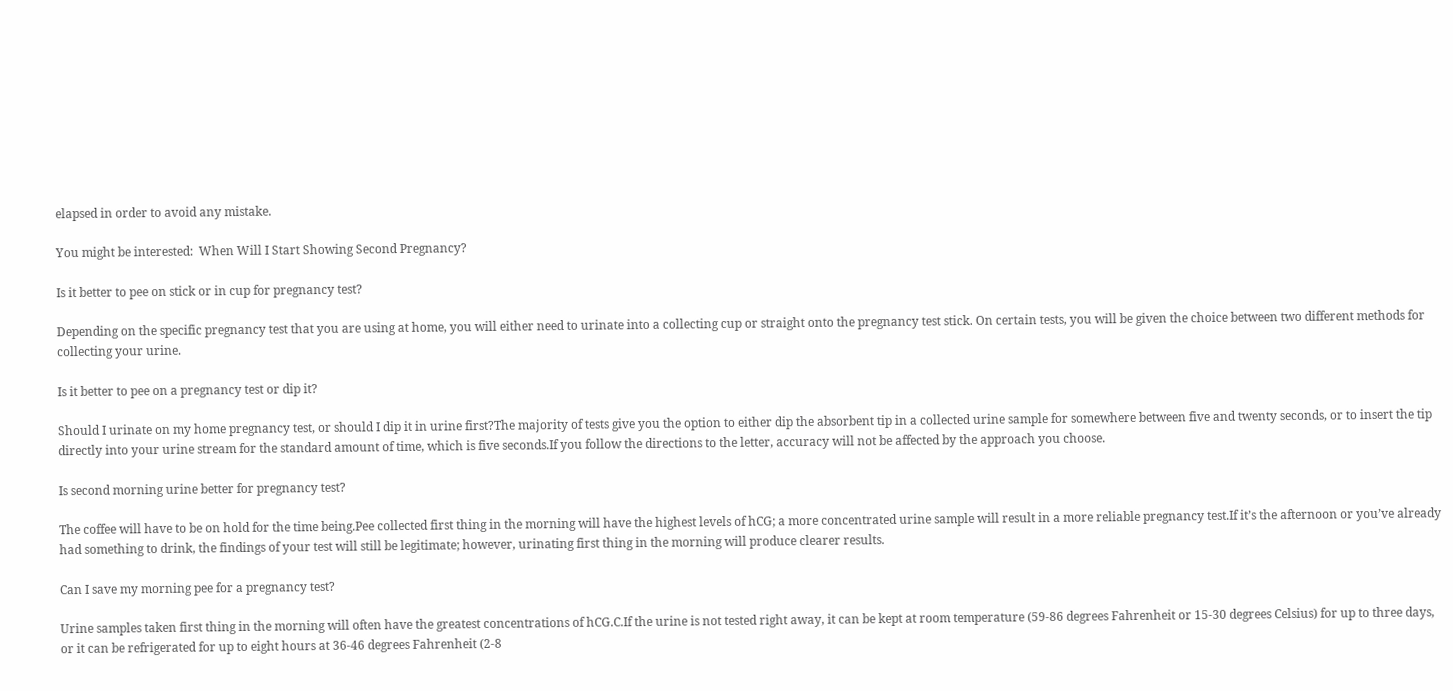elapsed in order to avoid any mistake.

You might be interested:  When Will I Start Showing Second Pregnancy?

Is it better to pee on stick or in cup for pregnancy test?

Depending on the specific pregnancy test that you are using at home, you will either need to urinate into a collecting cup or straight onto the pregnancy test stick. On certain tests, you will be given the choice between two different methods for collecting your urine.

Is it better to pee on a pregnancy test or dip it?

Should I urinate on my home pregnancy test, or should I dip it in urine first?The majority of tests give you the option to either dip the absorbent tip in a collected urine sample for somewhere between five and twenty seconds, or to insert the tip directly into your urine stream for the standard amount of time, which is five seconds.If you follow the directions to the letter, accuracy will not be affected by the approach you choose.

Is second morning urine better for pregnancy test?

The coffee will have to be on hold for the time being.Pee collected first thing in the morning will have the highest levels of hCG; a more concentrated urine sample will result in a more reliable pregnancy test.If it’s the afternoon or you’ve already had something to drink, the findings of your test will still be legitimate; however, urinating first thing in the morning will produce clearer results.

Can I save my morning pee for a pregnancy test?

Urine samples taken first thing in the morning will often have the greatest concentrations of hCG.C.If the urine is not tested right away, it can be kept at room temperature (59-86 degrees Fahrenheit or 15-30 degrees Celsius) for up to three days, or it can be refrigerated for up to eight hours at 36-46 degrees Fahrenheit (2-8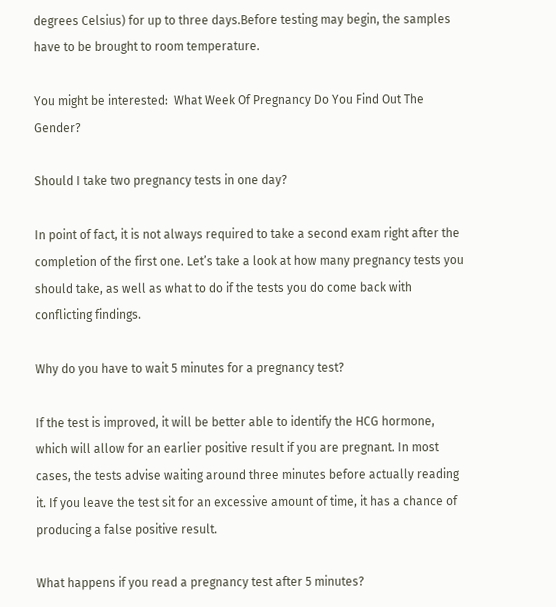degrees Celsius) for up to three days.Before testing may begin, the samples have to be brought to room temperature.

You might be interested:  What Week Of Pregnancy Do You Find Out The Gender?

Should I take two pregnancy tests in one day?

In point of fact, it is not always required to take a second exam right after the completion of the first one. Let’s take a look at how many pregnancy tests you should take, as well as what to do if the tests you do come back with conflicting findings.

Why do you have to wait 5 minutes for a pregnancy test?

If the test is improved, it will be better able to identify the HCG hormone, which will allow for an earlier positive result if you are pregnant. In most cases, the tests advise waiting around three minutes before actually reading it. If you leave the test sit for an excessive amount of time, it has a chance of producing a false positive result.

What happens if you read a pregnancy test after 5 minutes?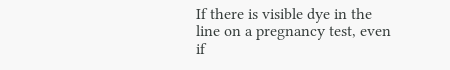If there is visible dye in the line on a pregnancy test, even if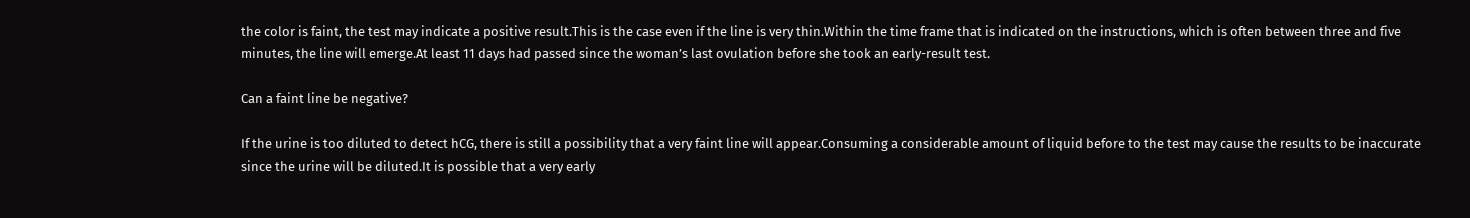the color is faint, the test may indicate a positive result.This is the case even if the line is very thin.Within the time frame that is indicated on the instructions, which is often between three and five minutes, the line will emerge.At least 11 days had passed since the woman’s last ovulation before she took an early-result test.

Can a faint line be negative?

If the urine is too diluted to detect hCG, there is still a possibility that a very faint line will appear.Consuming a considerable amount of liquid before to the test may cause the results to be inaccurate since the urine will be diluted.It is possible that a very early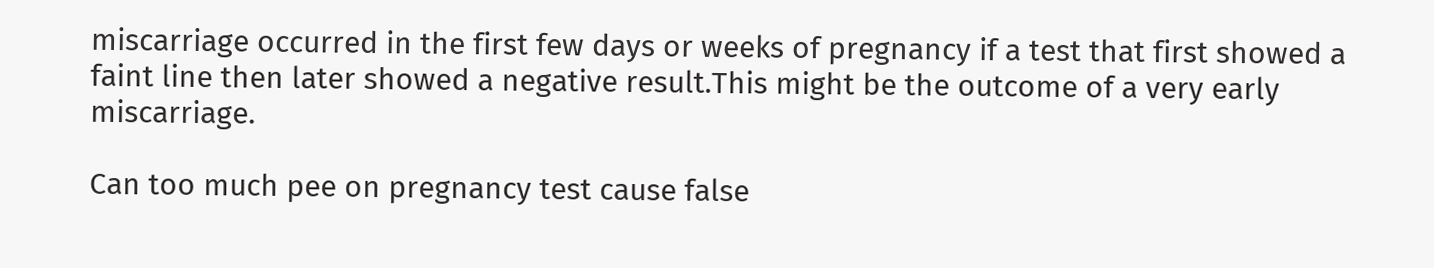miscarriage occurred in the first few days or weeks of pregnancy if a test that first showed a faint line then later showed a negative result.This might be the outcome of a very early miscarriage.

Can too much pee on pregnancy test cause false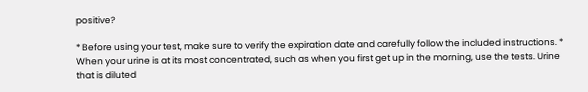positive?

* Before using your test, make sure to verify the expiration date and carefully follow the included instructions. * When your urine is at its most concentrated, such as when you first get up in the morning, use the tests. Urine that is diluted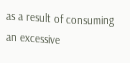as a result of consuming an excessive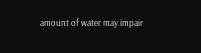amount of water may impair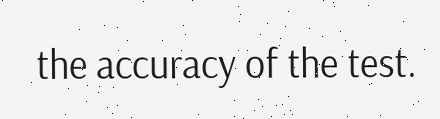the accuracy of the test.